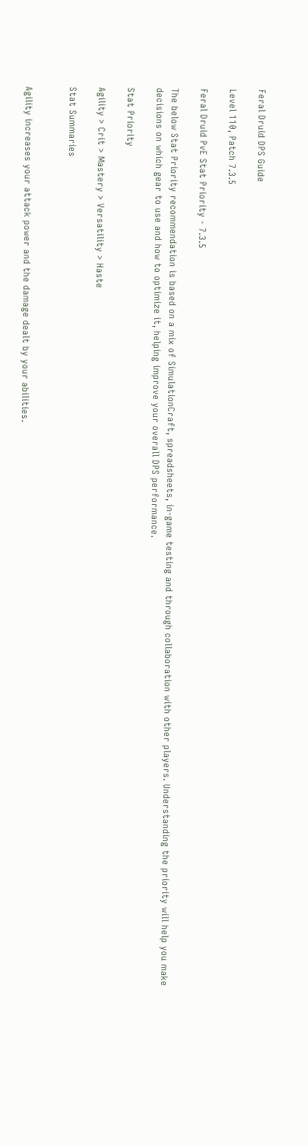Feral Druid DPS Guide

Level 110, Patch 7.3.5

Feral Druid PvE Stat Priority - 7.3.5

The below Stat Priority recommendation is based on a mix of SimulationCraft, spreadsheets, in-game testing and through collaboration with other players. Understanding the priority will help you make decisions on which gear to use and how to optimize it, helping improve your overall DPS performance.

Stat Priority

Agility > Crit > Mastery > Versatility > Haste

Stat Summaries


Agility increases your attack power and the damage dealt by your abilities.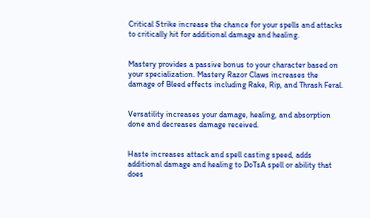Critical Strike increase the chance for your spells and attacks to critically hit for additional damage and healing.


Mastery provides a passive bonus to your character based on your specialization. Mastery Razor Claws increases the damage of Bleed effects including Rake, Rip, and Thrash Feral.


Versatility increases your damage, healing, and absorption done and decreases damage received.


Haste increases attack and spell casting speed, adds additional damage and healing to DoTsA spell or ability that does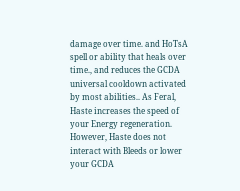damage over time. and HoTsA spell or ability that heals over time., and reduces the GCDA universal cooldown activated by most abilities.. As Feral, Haste increases the speed of your Energy regeneration. However, Haste does not interact with Bleeds or lower your GCDA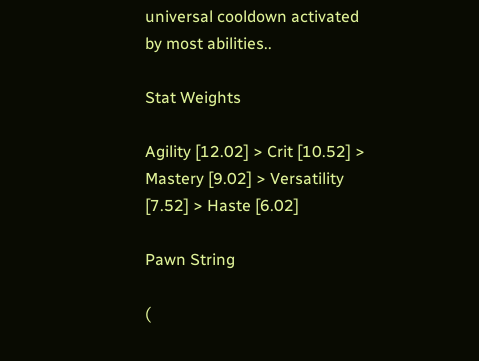universal cooldown activated by most abilities..

Stat Weights

Agility [12.02] > Crit [10.52] > Mastery [9.02] > Versatility [7.52] > Haste [6.02]

Pawn String

(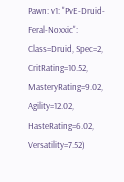Pawn: v1: "PvE-Druid-Feral-Noxxic": Class=Druid, Spec=2, CritRating=10.52, MasteryRating=9.02, Agility=12.02, HasteRating=6.02, Versatility=7.52)